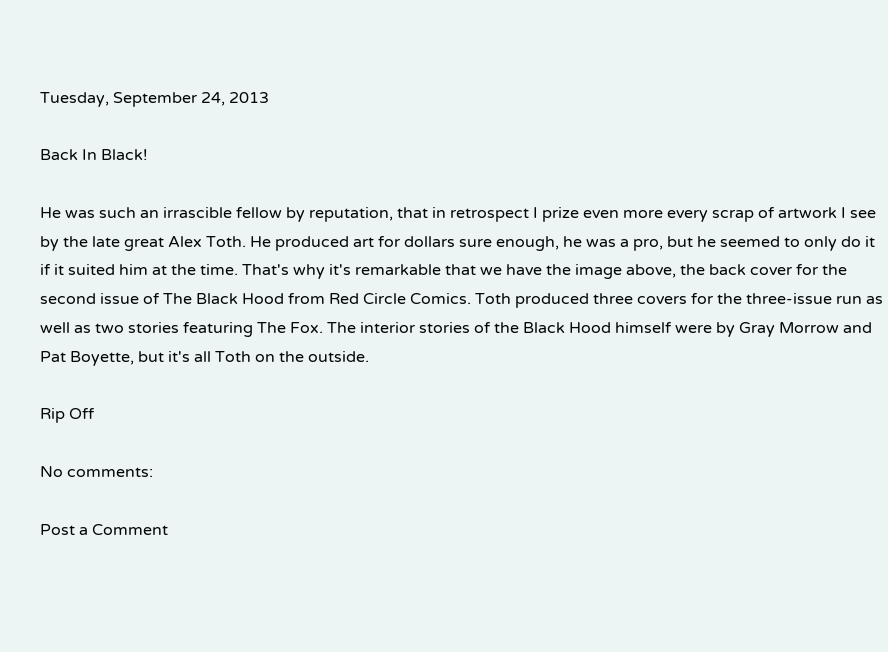Tuesday, September 24, 2013

Back In Black!

He was such an irrascible fellow by reputation, that in retrospect I prize even more every scrap of artwork I see by the late great Alex Toth. He produced art for dollars sure enough, he was a pro, but he seemed to only do it if it suited him at the time. That's why it's remarkable that we have the image above, the back cover for the second issue of The Black Hood from Red Circle Comics. Toth produced three covers for the three-issue run as well as two stories featuring The Fox. The interior stories of the Black Hood himself were by Gray Morrow and Pat Boyette, but it's all Toth on the outside.

Rip Off

No comments:

Post a Comment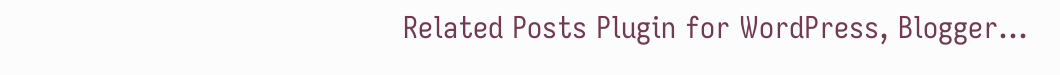Related Posts Plugin for WordPress, Blogger...